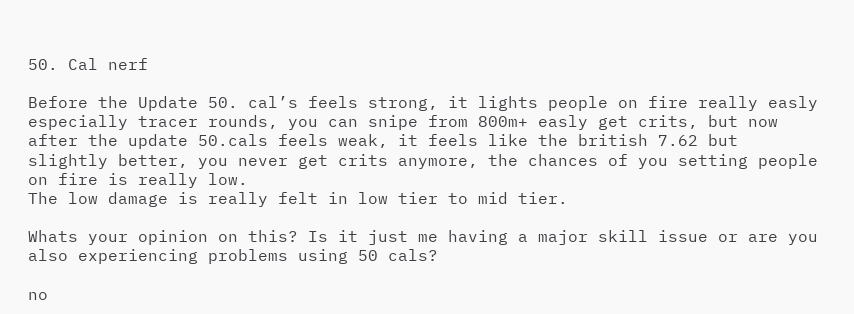50. Cal nerf

Before the Update 50. cal’s feels strong, it lights people on fire really easly especially tracer rounds, you can snipe from 800m+ easly get crits, but now after the update 50.cals feels weak, it feels like the british 7.62 but slightly better, you never get crits anymore, the chances of you setting people on fire is really low.
The low damage is really felt in low tier to mid tier.

Whats your opinion on this? Is it just me having a major skill issue or are you also experiencing problems using 50 cals?

no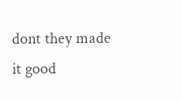dont they made it good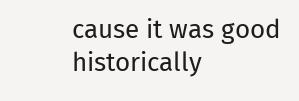cause it was good historically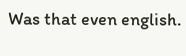Was that even english.